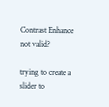Contrast Enhance not valid?

trying to create a slider to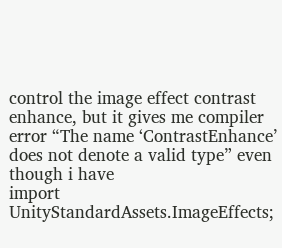control the image effect contrast enhance, but it gives me compiler error “The name ‘ContrastEnhance’ does not denote a valid type” even though i have
import UnityStandardAssets.ImageEffects;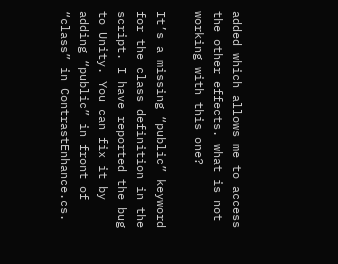added which allows me to access the other effects. what is not working with this one?

It’s a missing “public” keyword for the class definition in the script. I have reported the bug to Unity. You can fix it by adding “public” in front of “class” in ContrastEnhance.cs.